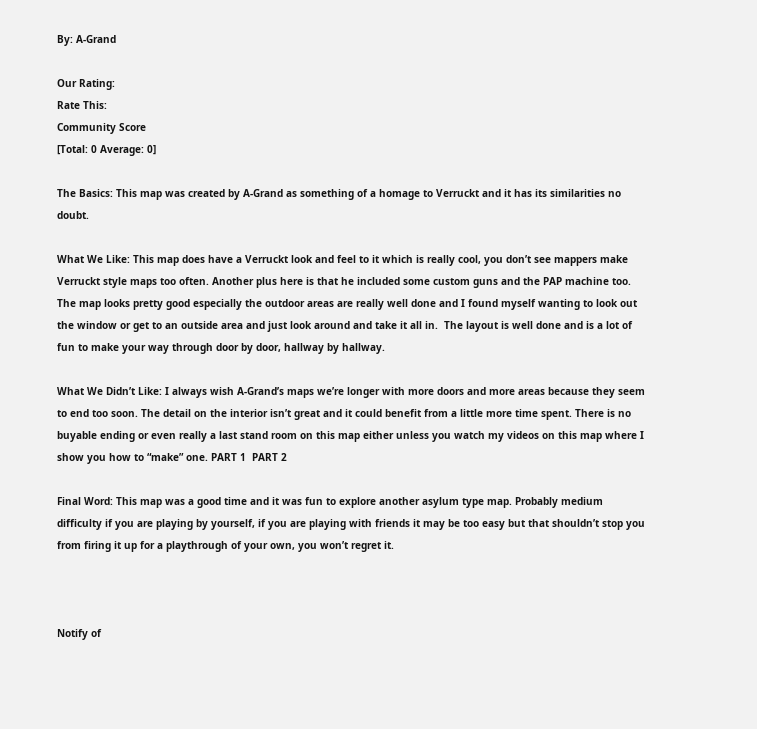By: A-Grand

Our Rating:
Rate This:
Community Score
[Total: 0 Average: 0]

The Basics: This map was created by A-Grand as something of a homage to Verruckt and it has its similarities no doubt.

What We Like: This map does have a Verruckt look and feel to it which is really cool, you don’t see mappers make Verruckt style maps too often. Another plus here is that he included some custom guns and the PAP machine too. The map looks pretty good especially the outdoor areas are really well done and I found myself wanting to look out the window or get to an outside area and just look around and take it all in.  The layout is well done and is a lot of fun to make your way through door by door, hallway by hallway.

What We Didn’t Like: I always wish A-Grand’s maps we’re longer with more doors and more areas because they seem to end too soon. The detail on the interior isn’t great and it could benefit from a little more time spent. There is no buyable ending or even really a last stand room on this map either unless you watch my videos on this map where I show you how to “make” one. PART 1  PART 2

Final Word: This map was a good time and it was fun to explore another asylum type map. Probably medium difficulty if you are playing by yourself, if you are playing with friends it may be too easy but that shouldn’t stop you from firing it up for a playthrough of your own, you won’t regret it.



Notify of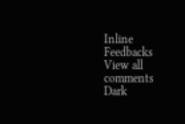Inline Feedbacks
View all comments
Dark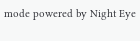mode powered by Night Eye